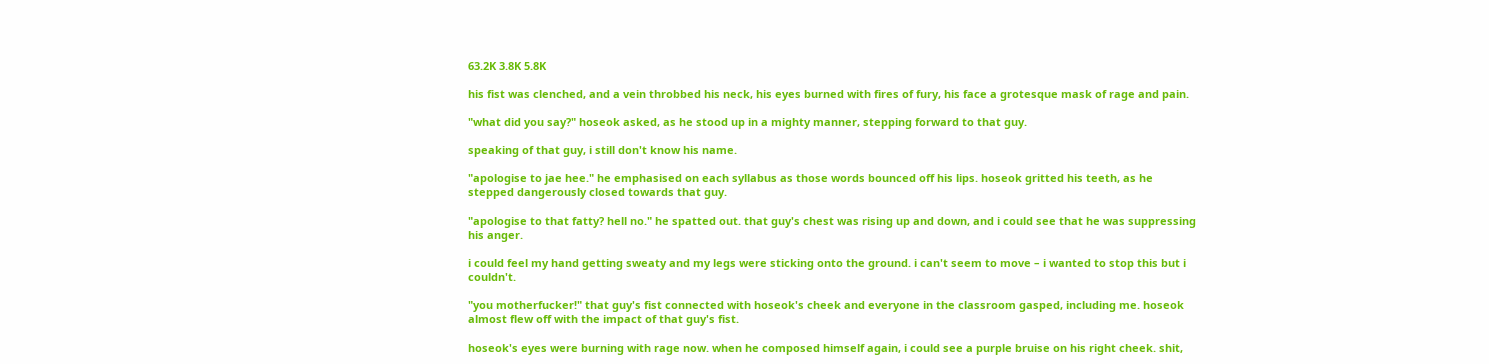63.2K 3.8K 5.8K

his fist was clenched, and a vein throbbed his neck, his eyes burned with fires of fury, his face a grotesque mask of rage and pain.

"what did you say?" hoseok asked, as he stood up in a mighty manner, stepping forward to that guy.

speaking of that guy, i still don't know his name.

"apologise to jae hee." he emphasised on each syllabus as those words bounced off his lips. hoseok gritted his teeth, as he stepped dangerously closed towards that guy.

"apologise to that fatty? hell no." he spatted out. that guy's chest was rising up and down, and i could see that he was suppressing his anger.

i could feel my hand getting sweaty and my legs were sticking onto the ground. i can't seem to move – i wanted to stop this but i couldn't.

"you motherfucker!" that guy's fist connected with hoseok's cheek and everyone in the classroom gasped, including me. hoseok almost flew off with the impact of that guy's fist.

hoseok's eyes were burning with rage now. when he composed himself again, i could see a purple bruise on his right cheek. shit,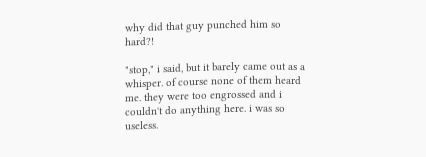why did that guy punched him so hard?!

"stop," i said, but it barely came out as a whisper. of course none of them heard me. they were too engrossed and i couldn't do anything here. i was so useless.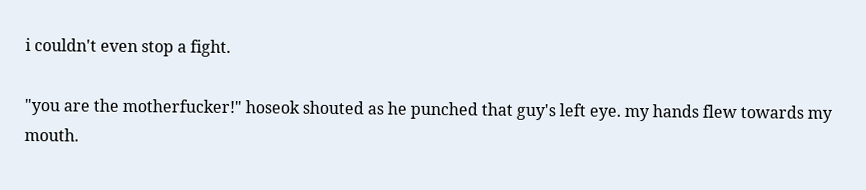i couldn't even stop a fight.

"you are the motherfucker!" hoseok shouted as he punched that guy's left eye. my hands flew towards my mouth.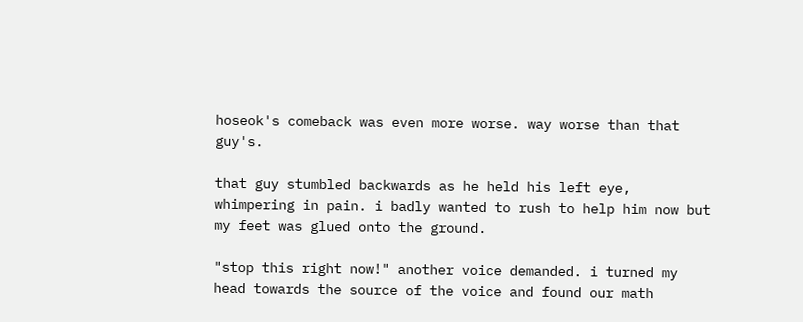hoseok's comeback was even more worse. way worse than that guy's.

that guy stumbled backwards as he held his left eye, whimpering in pain. i badly wanted to rush to help him now but my feet was glued onto the ground.

"stop this right now!" another voice demanded. i turned my head towards the source of the voice and found our math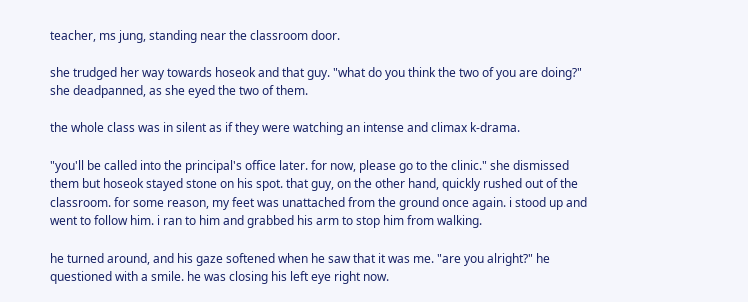teacher, ms jung, standing near the classroom door.

she trudged her way towards hoseok and that guy. "what do you think the two of you are doing?" she deadpanned, as she eyed the two of them.

the whole class was in silent as if they were watching an intense and climax k-drama.

"you'll be called into the principal's office later. for now, please go to the clinic." she dismissed them but hoseok stayed stone on his spot. that guy, on the other hand, quickly rushed out of the classroom. for some reason, my feet was unattached from the ground once again. i stood up and went to follow him. i ran to him and grabbed his arm to stop him from walking.

he turned around, and his gaze softened when he saw that it was me. "are you alright?" he questioned with a smile. he was closing his left eye right now.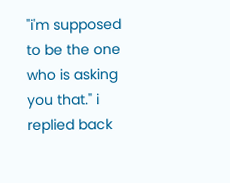"i'm supposed to be the one who is asking you that." i replied back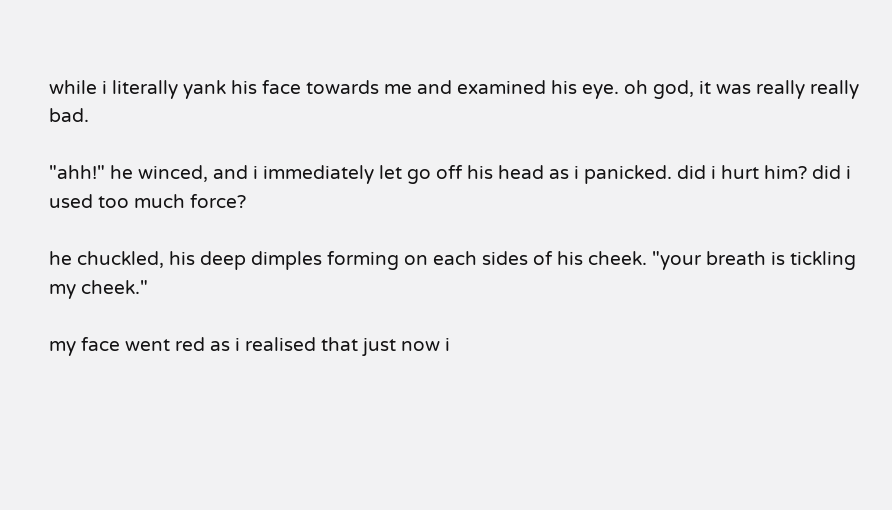while i literally yank his face towards me and examined his eye. oh god, it was really really bad.

"ahh!" he winced, and i immediately let go off his head as i panicked. did i hurt him? did i used too much force?

he chuckled, his deep dimples forming on each sides of his cheek. "your breath is tickling my cheek."

my face went red as i realised that just now i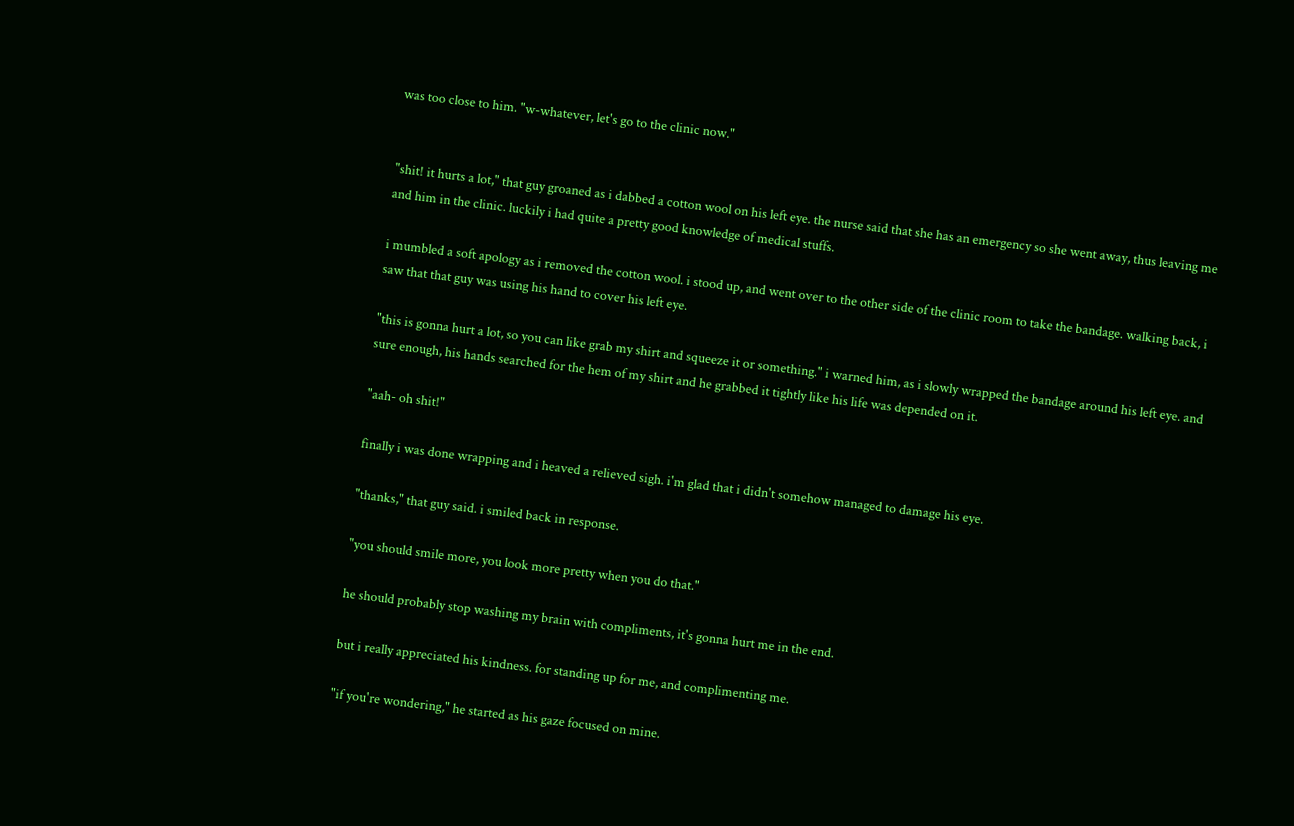was too close to him. "w-whatever, let's go to the clinic now."


"shit! it hurts a lot," that guy groaned as i dabbed a cotton wool on his left eye. the nurse said that she has an emergency so she went away, thus leaving me and him in the clinic. luckily i had quite a pretty good knowledge of medical stuffs.

i mumbled a soft apology as i removed the cotton wool. i stood up, and went over to the other side of the clinic room to take the bandage. walking back, i saw that that guy was using his hand to cover his left eye.

"this is gonna hurt a lot, so you can like grab my shirt and squeeze it or something." i warned him, as i slowly wrapped the bandage around his left eye. and sure enough, his hands searched for the hem of my shirt and he grabbed it tightly like his life was depended on it.

"aah- oh shit!"

finally i was done wrapping and i heaved a relieved sigh. i'm glad that i didn't somehow managed to damage his eye.

"thanks," that guy said. i smiled back in response.

"you should smile more, you look more pretty when you do that."

he should probably stop washing my brain with compliments, it's gonna hurt me in the end.

but i really appreciated his kindness. for standing up for me, and complimenting me.

"if you're wondering," he started as his gaze focused on mine.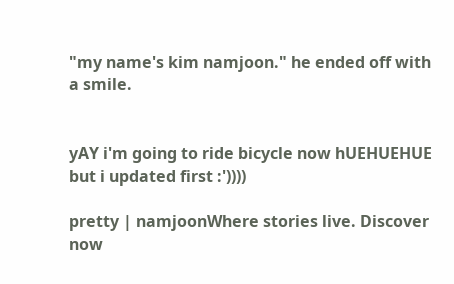"my name's kim namjoon." he ended off with a smile.


yAY i'm going to ride bicycle now hUEHUEHUE but i updated first :'))))

pretty | namjoonWhere stories live. Discover now